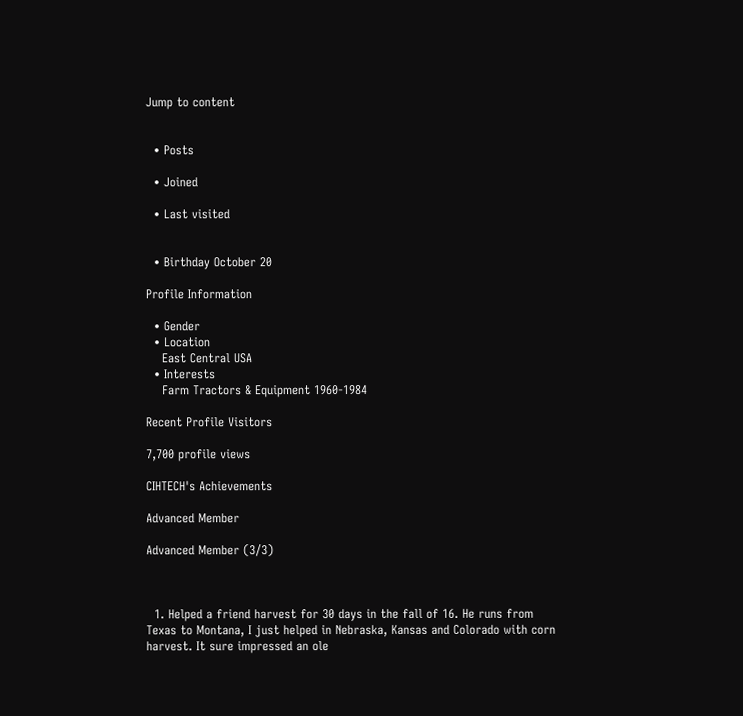Jump to content


  • Posts

  • Joined

  • Last visited


  • Birthday October 20

Profile Information

  • Gender
  • Location
    East Central USA
  • Interests
    Farm Tractors & Equipment 1960-1984

Recent Profile Visitors

7,700 profile views

CIHTECH's Achievements

Advanced Member

Advanced Member (3/3)



  1. Helped a friend harvest for 30 days in the fall of 16. He runs from Texas to Montana, I just helped in Nebraska, Kansas and Colorado with corn harvest. It sure impressed an ole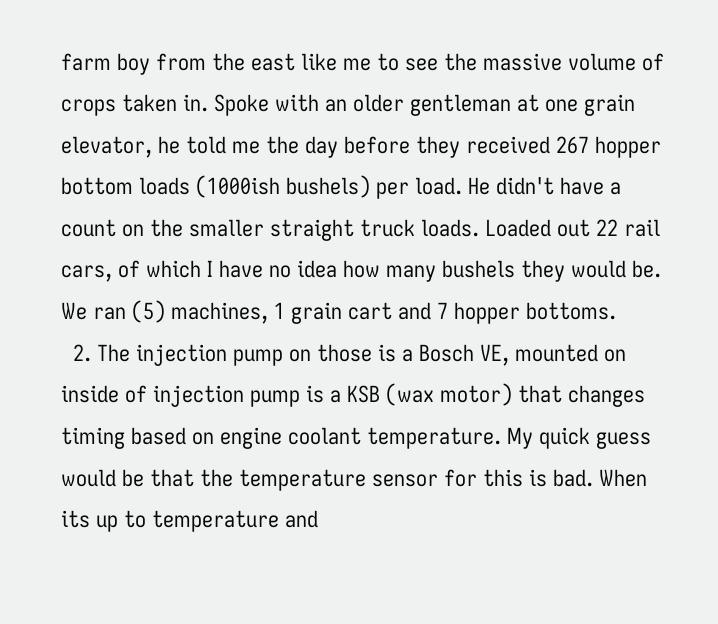farm boy from the east like me to see the massive volume of crops taken in. Spoke with an older gentleman at one grain elevator, he told me the day before they received 267 hopper bottom loads (1000ish bushels) per load. He didn't have a count on the smaller straight truck loads. Loaded out 22 rail cars, of which I have no idea how many bushels they would be. We ran (5) machines, 1 grain cart and 7 hopper bottoms.
  2. The injection pump on those is a Bosch VE, mounted on inside of injection pump is a KSB (wax motor) that changes timing based on engine coolant temperature. My quick guess would be that the temperature sensor for this is bad. When its up to temperature and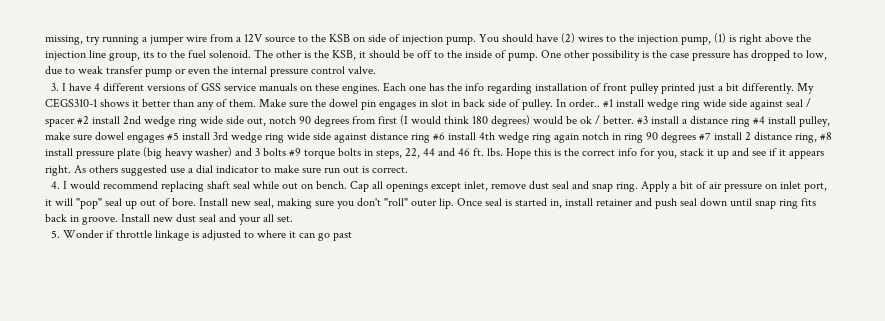missing, try running a jumper wire from a 12V source to the KSB on side of injection pump. You should have (2) wires to the injection pump, (1) is right above the injection line group, its to the fuel solenoid. The other is the KSB, it should be off to the inside of pump. One other possibility is the case pressure has dropped to low, due to weak transfer pump or even the internal pressure control valve.
  3. I have 4 different versions of GSS service manuals on these engines. Each one has the info regarding installation of front pulley printed just a bit differently. My CEGS310-1 shows it better than any of them. Make sure the dowel pin engages in slot in back side of pulley. In order.. #1 install wedge ring wide side against seal / spacer #2 install 2nd wedge ring wide side out, notch 90 degrees from first (I would think 180 degrees) would be ok / better. #3 install a distance ring #4 install pulley, make sure dowel engages #5 install 3rd wedge ring wide side against distance ring #6 install 4th wedge ring again notch in ring 90 degrees #7 install 2 distance ring, #8 install pressure plate (big heavy washer) and 3 bolts #9 torque bolts in steps, 22, 44 and 46 ft. lbs. Hope this is the correct info for you, stack it up and see if it appears right. As others suggested use a dial indicator to make sure run out is correct.
  4. I would recommend replacing shaft seal while out on bench. Cap all openings except inlet, remove dust seal and snap ring. Apply a bit of air pressure on inlet port, it will "pop" seal up out of bore. Install new seal, making sure you don't "roll" outer lip. Once seal is started in, install retainer and push seal down until snap ring fits back in groove. Install new dust seal and your all set.
  5. Wonder if throttle linkage is adjusted to where it can go past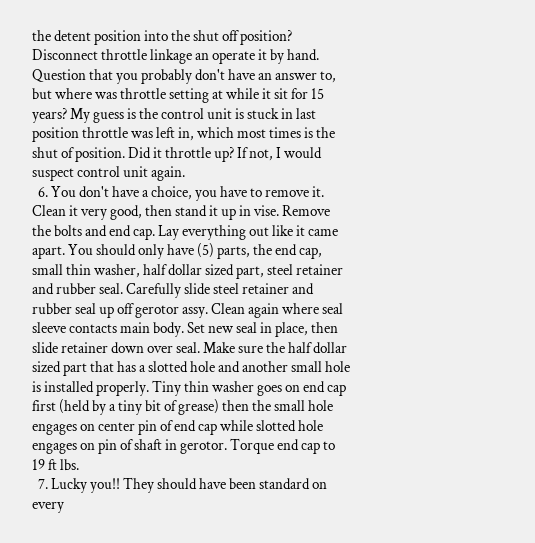the detent position into the shut off position? Disconnect throttle linkage an operate it by hand. Question that you probably don't have an answer to, but where was throttle setting at while it sit for 15 years? My guess is the control unit is stuck in last position throttle was left in, which most times is the shut of position. Did it throttle up? If not, I would suspect control unit again.
  6. You don't have a choice, you have to remove it. Clean it very good, then stand it up in vise. Remove the bolts and end cap. Lay everything out like it came apart. You should only have (5) parts, the end cap, small thin washer, half dollar sized part, steel retainer and rubber seal. Carefully slide steel retainer and rubber seal up off gerotor assy. Clean again where seal sleeve contacts main body. Set new seal in place, then slide retainer down over seal. Make sure the half dollar sized part that has a slotted hole and another small hole is installed properly. Tiny thin washer goes on end cap first (held by a tiny bit of grease) then the small hole engages on center pin of end cap while slotted hole engages on pin of shaft in gerotor. Torque end cap to 19 ft lbs.
  7. Lucky you!! They should have been standard on every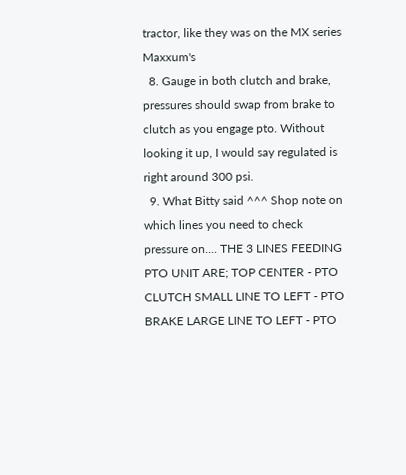tractor, like they was on the MX series Maxxum's
  8. Gauge in both clutch and brake, pressures should swap from brake to clutch as you engage pto. Without looking it up, I would say regulated is right around 300 psi.
  9. What Bitty said ^^^ Shop note on which lines you need to check pressure on.... THE 3 LINES FEEDING PTO UNIT ARE; TOP CENTER - PTO CLUTCH SMALL LINE TO LEFT - PTO BRAKE LARGE LINE TO LEFT - PTO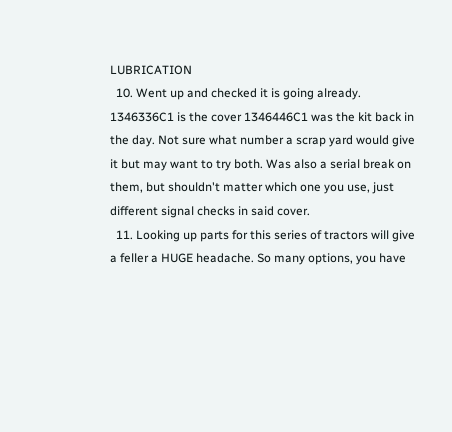LUBRICATION
  10. Went up and checked it is going already. 1346336C1 is the cover 1346446C1 was the kit back in the day. Not sure what number a scrap yard would give it but may want to try both. Was also a serial break on them, but shouldn't matter which one you use, just different signal checks in said cover.
  11. Looking up parts for this series of tractors will give a feller a HUGE headache. So many options, you have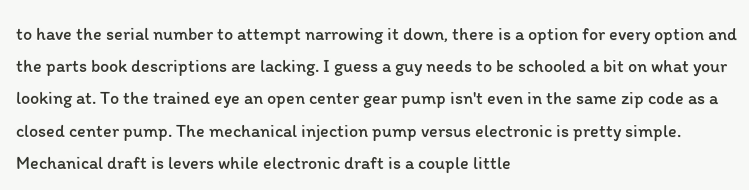to have the serial number to attempt narrowing it down, there is a option for every option and the parts book descriptions are lacking. I guess a guy needs to be schooled a bit on what your looking at. To the trained eye an open center gear pump isn't even in the same zip code as a closed center pump. The mechanical injection pump versus electronic is pretty simple. Mechanical draft is levers while electronic draft is a couple little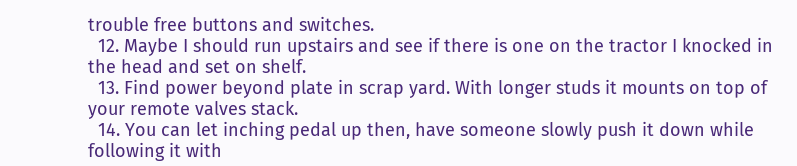trouble free buttons and switches.
  12. Maybe I should run upstairs and see if there is one on the tractor I knocked in the head and set on shelf.
  13. Find power beyond plate in scrap yard. With longer studs it mounts on top of your remote valves stack.
  14. You can let inching pedal up then, have someone slowly push it down while following it with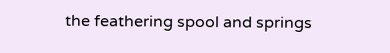the feathering spool and springs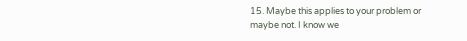15. Maybe this applies to your problem or maybe not. I know we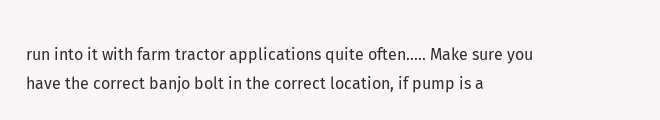run into it with farm tractor applications quite often..... Make sure you have the correct banjo bolt in the correct location, if pump is a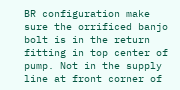BR configuration make sure the orrificed banjo bolt is in the return fitting in top center of pump. Not in the supply line at front corner of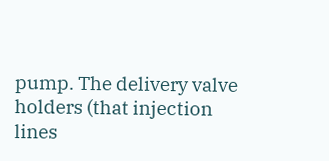pump. The delivery valve holders (that injection lines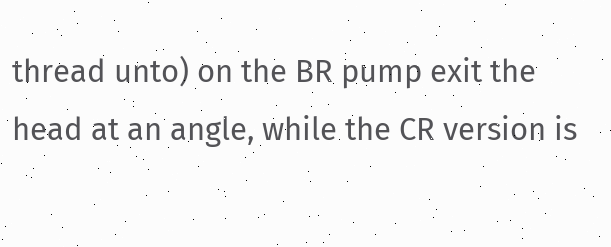thread unto) on the BR pump exit the head at an angle, while the CR version is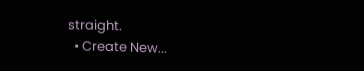straight.
  • Create New...